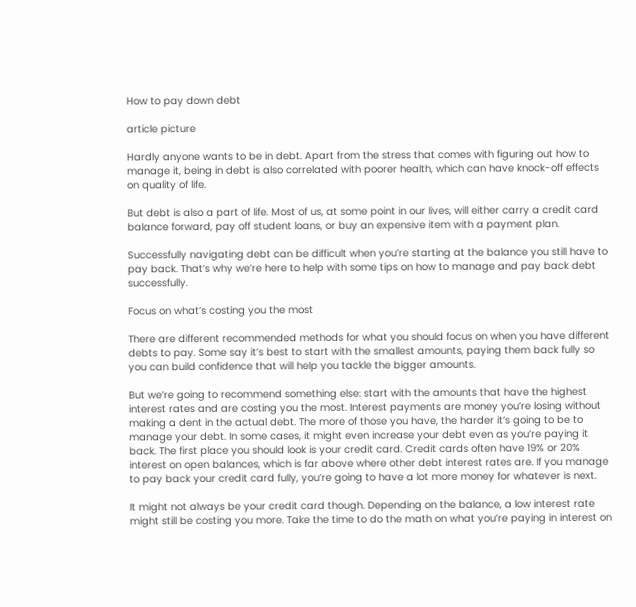How to pay down debt

article picture

Hardly anyone wants to be in debt. Apart from the stress that comes with figuring out how to manage it, being in debt is also correlated with poorer health, which can have knock-off effects on quality of life.

But debt is also a part of life. Most of us, at some point in our lives, will either carry a credit card balance forward, pay off student loans, or buy an expensive item with a payment plan.

Successfully navigating debt can be difficult when you’re starting at the balance you still have to pay back. That’s why we’re here to help with some tips on how to manage and pay back debt successfully.

Focus on what’s costing you the most

There are different recommended methods for what you should focus on when you have different debts to pay. Some say it’s best to start with the smallest amounts, paying them back fully so you can build confidence that will help you tackle the bigger amounts.

But we’re going to recommend something else: start with the amounts that have the highest interest rates and are costing you the most. Interest payments are money you’re losing without making a dent in the actual debt. The more of those you have, the harder it’s going to be to manage your debt. In some cases, it might even increase your debt even as you’re paying it back. The first place you should look is your credit card. Credit cards often have 19% or 20% interest on open balances, which is far above where other debt interest rates are. If you manage to pay back your credit card fully, you’re going to have a lot more money for whatever is next.

It might not always be your credit card though. Depending on the balance, a low interest rate might still be costing you more. Take the time to do the math on what you’re paying in interest on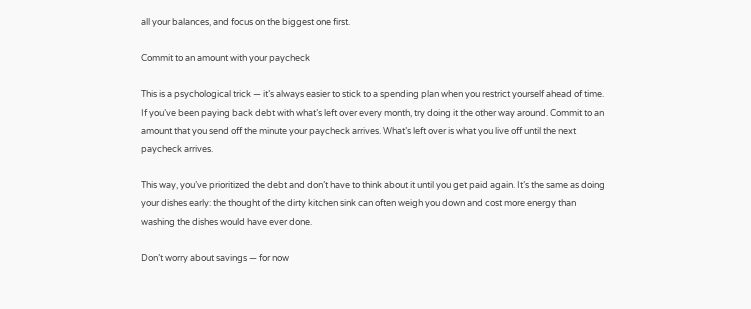all your balances, and focus on the biggest one first.

Commit to an amount with your paycheck

This is a psychological trick — it’s always easier to stick to a spending plan when you restrict yourself ahead of time. If you’ve been paying back debt with what’s left over every month, try doing it the other way around. Commit to an amount that you send off the minute your paycheck arrives. What’s left over is what you live off until the next paycheck arrives.

This way, you’ve prioritized the debt and don’t have to think about it until you get paid again. It’s the same as doing your dishes early: the thought of the dirty kitchen sink can often weigh you down and cost more energy than washing the dishes would have ever done.

Don’t worry about savings — for now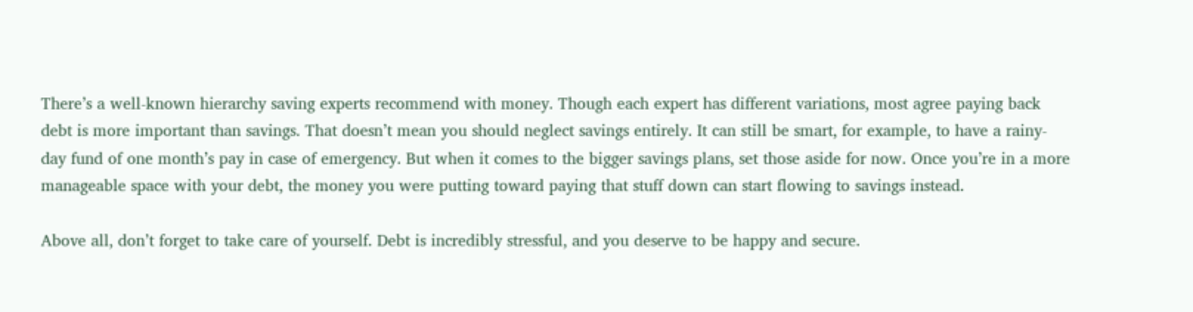There’s a well-known hierarchy saving experts recommend with money. Though each expert has different variations, most agree paying back debt is more important than savings. That doesn’t mean you should neglect savings entirely. It can still be smart, for example, to have a rainy-day fund of one month’s pay in case of emergency. But when it comes to the bigger savings plans, set those aside for now. Once you’re in a more manageable space with your debt, the money you were putting toward paying that stuff down can start flowing to savings instead.

Above all, don’t forget to take care of yourself. Debt is incredibly stressful, and you deserve to be happy and secure.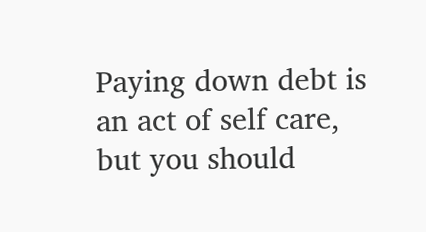Paying down debt is an act of self care, but you should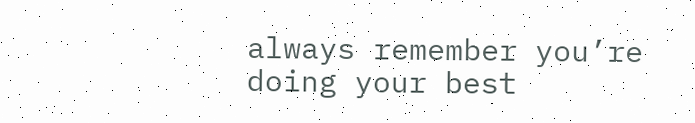always remember you’re doing your best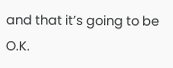and that it’s going to be O.K.